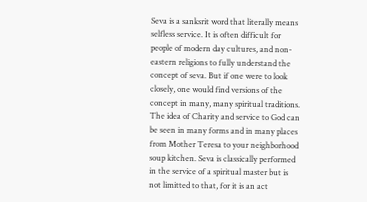Seva is a sanksrit word that literally means selfless service. It is often difficult for people of modern day cultures, and non-eastern religions to fully understand the concept of seva. But if one were to look closely, one would find versions of the concept in many, many spiritual traditions. The idea of Charity and service to God can be seen in many forms and in many places from Mother Teresa to your neighborhood soup kitchen. Seva is classically performed in the service of a spiritual master but is not limitted to that, for it is an act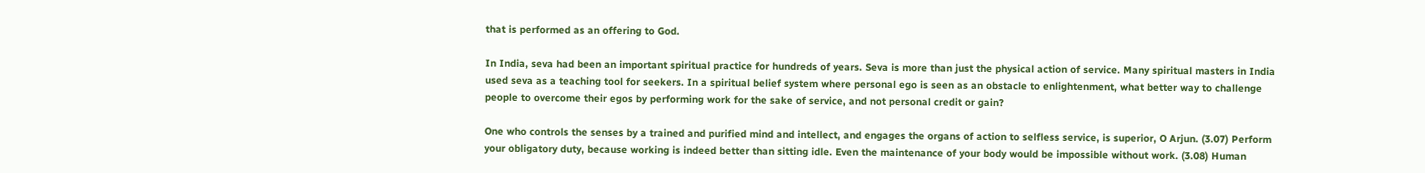that is performed as an offering to God.

In India, seva had been an important spiritual practice for hundreds of years. Seva is more than just the physical action of service. Many spiritual masters in India used seva as a teaching tool for seekers. In a spiritual belief system where personal ego is seen as an obstacle to enlightenment, what better way to challenge people to overcome their egos by performing work for the sake of service, and not personal credit or gain?

One who controls the senses by a trained and purified mind and intellect, and engages the organs of action to selfless service, is superior, O Arjun. (3.07) Perform your obligatory duty, because working is indeed better than sitting idle. Even the maintenance of your body would be impossible without work. (3.08) Human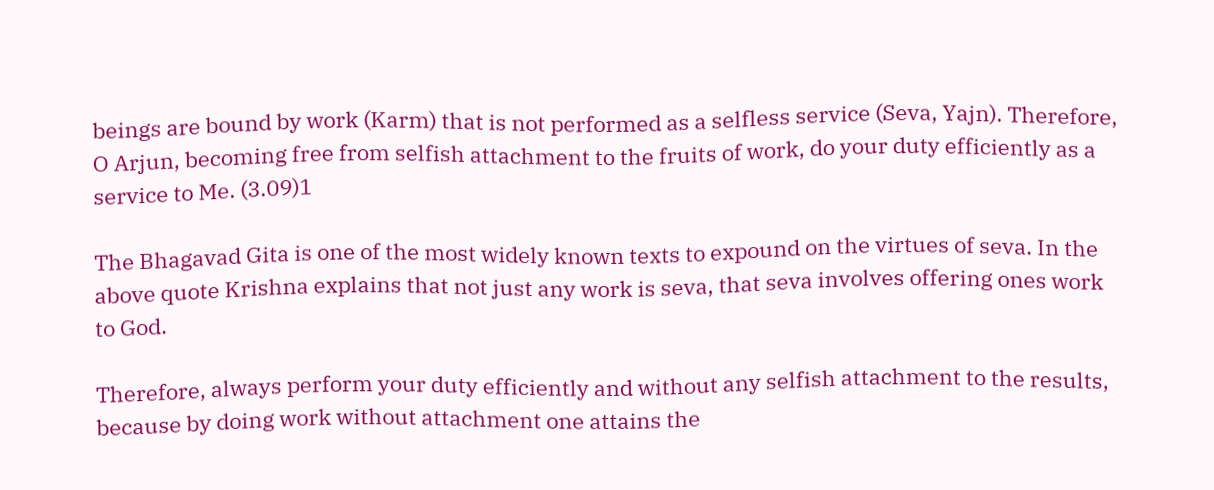beings are bound by work (Karm) that is not performed as a selfless service (Seva, Yajn). Therefore, O Arjun, becoming free from selfish attachment to the fruits of work, do your duty efficiently as a service to Me. (3.09)1

The Bhagavad Gita is one of the most widely known texts to expound on the virtues of seva. In the above quote Krishna explains that not just any work is seva, that seva involves offering ones work to God.

Therefore, always perform your duty efficiently and without any selfish attachment to the results, because by doing work without attachment one attains the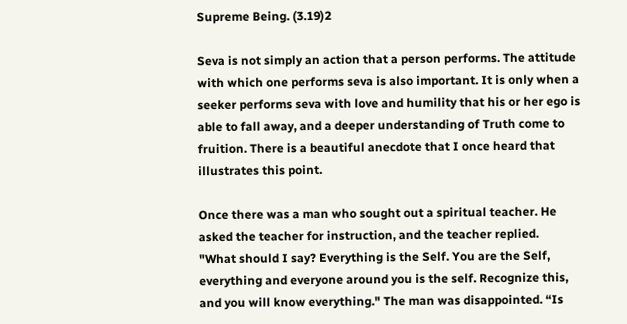Supreme Being. (3.19)2

Seva is not simply an action that a person performs. The attitude with which one performs seva is also important. It is only when a seeker performs seva with love and humility that his or her ego is able to fall away, and a deeper understanding of Truth come to fruition. There is a beautiful anecdote that I once heard that illustrates this point.

Once there was a man who sought out a spiritual teacher. He asked the teacher for instruction, and the teacher replied.
"What should I say? Everything is the Self. You are the Self, everything and everyone around you is the self. Recognize this, and you will know everything." The man was disappointed. “Is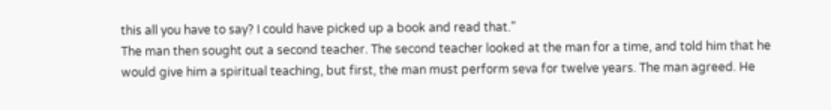this all you have to say? I could have picked up a book and read that.”
The man then sought out a second teacher. The second teacher looked at the man for a time, and told him that he would give him a spiritual teaching, but first, the man must perform seva for twelve years. The man agreed. He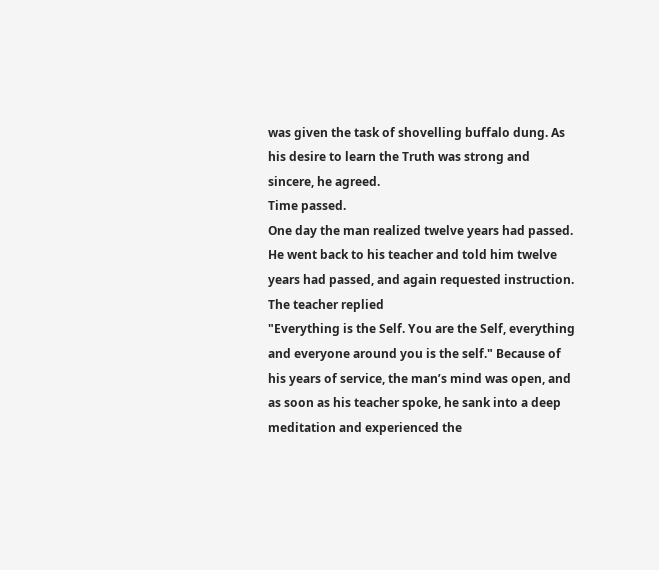was given the task of shovelling buffalo dung. As his desire to learn the Truth was strong and sincere, he agreed.
Time passed.
One day the man realized twelve years had passed. He went back to his teacher and told him twelve years had passed, and again requested instruction. The teacher replied
"Everything is the Self. You are the Self, everything and everyone around you is the self." Because of his years of service, the man’s mind was open, and as soon as his teacher spoke, he sank into a deep meditation and experienced the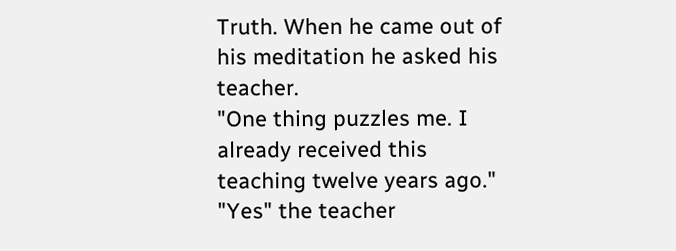Truth. When he came out of his meditation he asked his teacher.
"One thing puzzles me. I already received this teaching twelve years ago."
"Yes" the teacher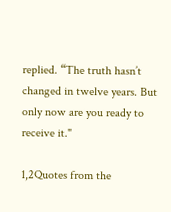replied. “The truth hasn’t changed in twelve years. But only now are you ready to receive it."

1,2Quotes from the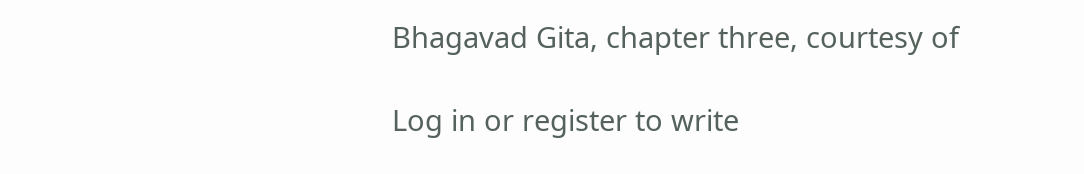Bhagavad Gita, chapter three, courtesy of

Log in or register to write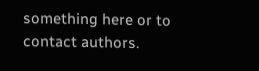something here or to contact authors.